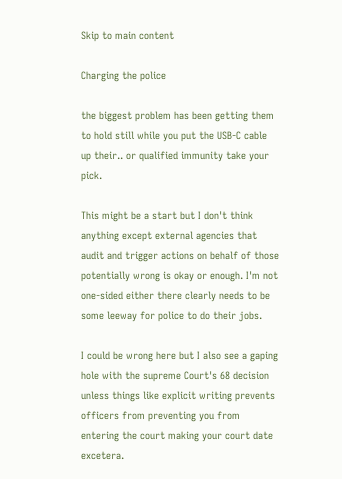Skip to main content

Charging the police

the biggest problem has been getting them to hold still while you put the USB-C cable up their.. or qualified immunity take your pick.

This might be a start but I don't think anything except external agencies that audit and trigger actions on behalf of those potentially wrong is okay or enough. I'm not one-sided either there clearly needs to be some leeway for police to do their jobs.

I could be wrong here but I also see a gaping hole with the supreme Court's 68 decision unless things like explicit writing prevents officers from preventing you from entering the court making your court date excetera.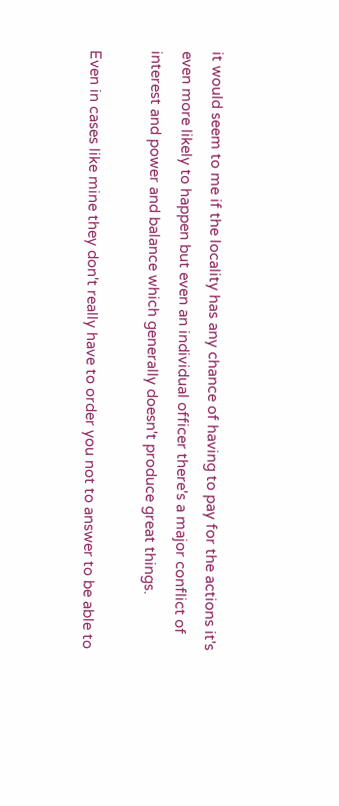it would seem to me if the locality has any chance of having to pay for the actions it's even more likely to happen but even an individual officer there's a major conflict of interest and power and balance which generally doesn't produce great things.

Even in cases like mine they don't really have to order you not to answer to be able to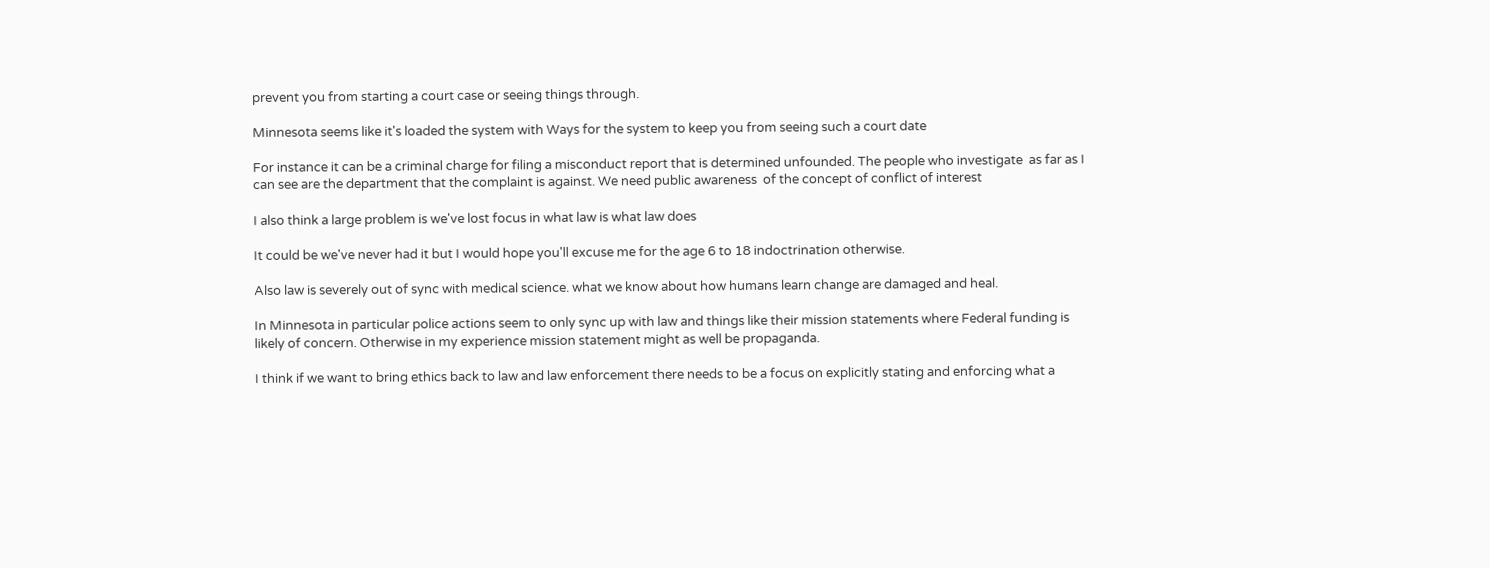prevent you from starting a court case or seeing things through.

Minnesota seems like it's loaded the system with Ways for the system to keep you from seeing such a court date

For instance it can be a criminal charge for filing a misconduct report that is determined unfounded. The people who investigate  as far as I can see are the department that the complaint is against. We need public awareness  of the concept of conflict of interest

I also think a large problem is we've lost focus in what law is what law does

It could be we've never had it but I would hope you'll excuse me for the age 6 to 18 indoctrination otherwise.

Also law is severely out of sync with medical science. what we know about how humans learn change are damaged and heal.

In Minnesota in particular police actions seem to only sync up with law and things like their mission statements where Federal funding is likely of concern. Otherwise in my experience mission statement might as well be propaganda.

I think if we want to bring ethics back to law and law enforcement there needs to be a focus on explicitly stating and enforcing what a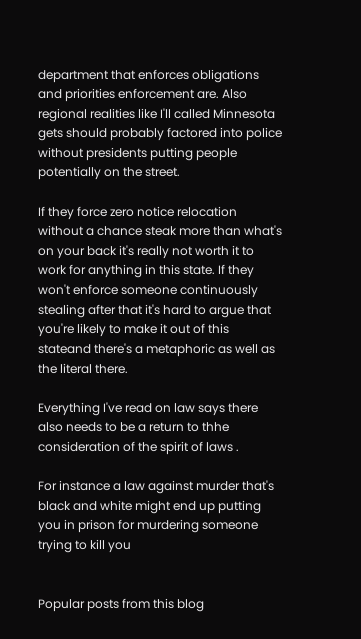department that enforces obligations and priorities enforcement are. Also regional realities like I'll called Minnesota gets should probably factored into police without presidents putting people potentially on the street.

If they force zero notice relocation without a chance steak more than what's on your back it's really not worth it to work for anything in this state. If they won't enforce someone continuously stealing after that it's hard to argue that you're likely to make it out of this stateand there's a metaphoric as well as the literal there.

Everything I've read on law says there also needs to be a return to thhe consideration of the spirit of laws .

For instance a law against murder that's black and white might end up putting you in prison for murdering someone trying to kill you


Popular posts from this blog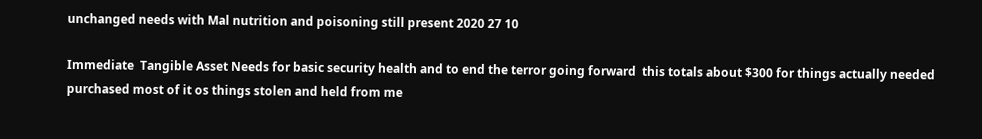unchanged needs with Mal nutrition and poisoning still present 2020 27 10

Immediate  Tangible Asset Needs for basic security health and to end the terror going forward  this totals about $300 for things actually needed purchased most of it os things stolen and held from me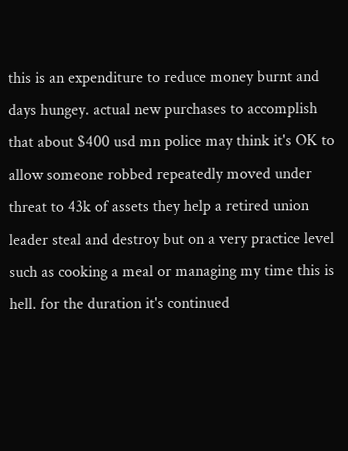this is an expenditure to reduce money burnt and days hungey. actual new purchases to accomplish that about $400 usd mn police may think it's OK to allow someone robbed repeatedly moved under threat to 43k of assets they help a retired union leader steal and destroy but on a very practice level such as cooking a meal or managing my time this is hell. for the duration it's continued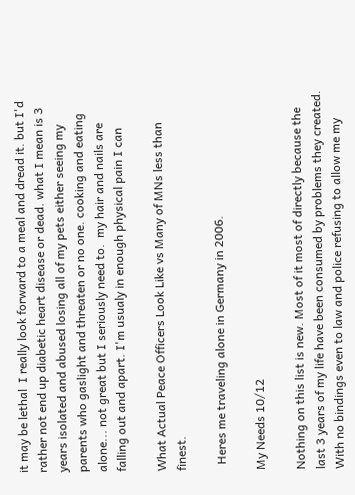it may be lethal  I really look forward to a meal and dread it. but I'd rather not end up diabetic heart disease or dead. what I mean is 3 years isolated and abused losing all of my pets either seeing my parents who gaslight and threaten or no one. cooking and eating alone... not great but I seriously need to.  my hair and nails are falling out and apart. I'm usualy in enough physical pain I can

What Actual Peace Officers Look Like vs Many of MNs less than finest.

  Heres me traveling alone in Germany in 2006.

My Needs 10/12

Nothing on this list is new. Most of it most of directly because the last 3 years of my life have been consumed by problems they created. With no bindings even to law and police refusing to allow me my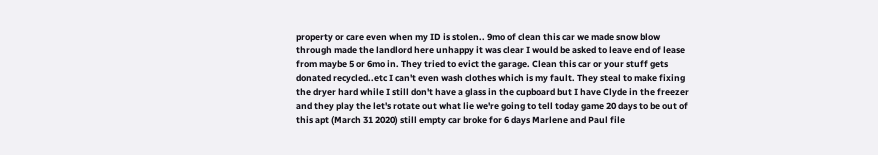property or care even when my ID is stolen.. 9mo of clean this car we made snow blow through made the landlord here unhappy it was clear I would be asked to leave end of lease from maybe 5 or 6mo in. They tried to evict the garage. Clean this car or your stuff gets donated recycled..etc I can't even wash clothes which is my fault. They steal to make fixing the dryer hard while I still don't have a glass in the cupboard but I have Clyde in the freezer and they play the let's rotate out what lie we're going to tell today game 20 days to be out of this apt (March 31 2020) still empty car broke for 6 days Marlene and Paul file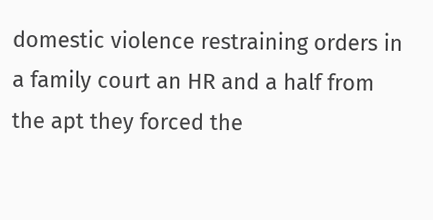domestic violence restraining orders in a family court an HR and a half from the apt they forced the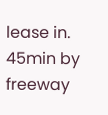lease in. 45min by freeway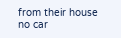from their house no car